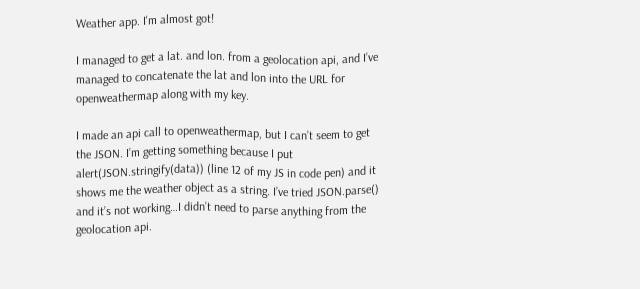Weather app. I'm almost got!

I managed to get a lat. and lon. from a geolocation api, and I’ve managed to concatenate the lat and lon into the URL for openweathermap along with my key.

I made an api call to openweathermap, but I can’t seem to get the JSON. I’m getting something because I put alert(JSON.stringify(data)) (line 12 of my JS in code pen) and it shows me the weather object as a string. I’ve tried JSON.parse() and it’s not working…I didn’t need to parse anything from the geolocation api.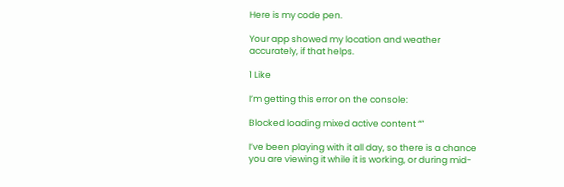Here is my code pen.

Your app showed my location and weather accurately, if that helps.

1 Like

I’m getting this error on the console:

Blocked loading mixed active content “”

I’ve been playing with it all day, so there is a chance you are viewing it while it is working, or during mid-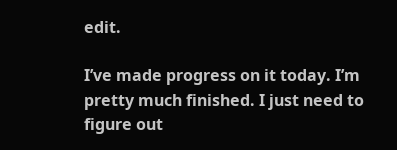edit.

I’ve made progress on it today. I’m pretty much finished. I just need to figure out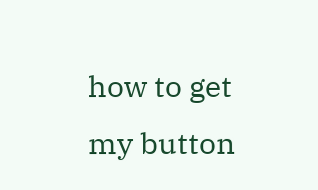how to get my button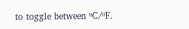to toggle between ºC/ºF.